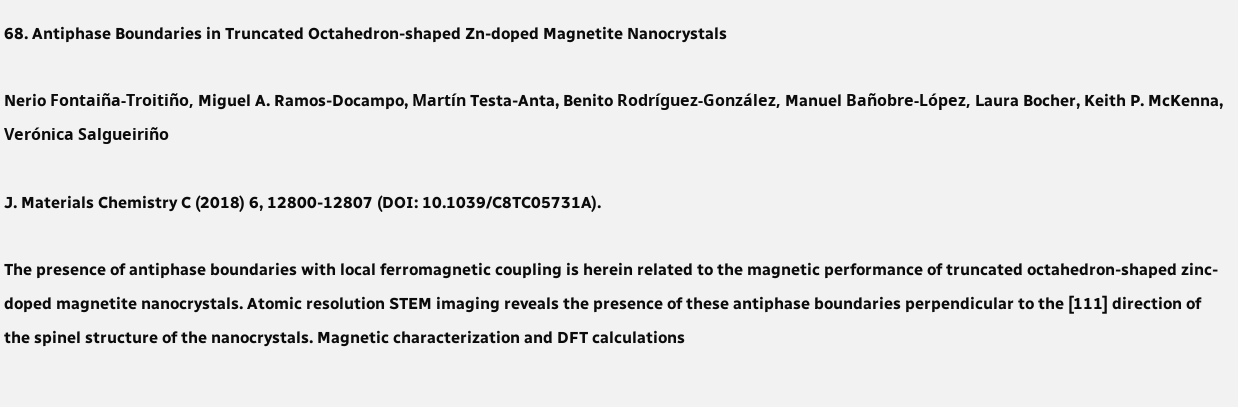68. Antiphase Boundaries in Truncated Octahedron-shaped Zn-doped Magnetite Nanocrystals

Nerio Fontaiña-Troitiño, Miguel A. Ramos-Docampo, Martín Testa-Anta, Benito Rodríguez-González, Manuel Bañobre-López, Laura Bocher, Keith P. McKenna, Verónica Salgueiriño

J. Materials Chemistry C (2018) 6, 12800-12807 (DOI: 10.1039/C8TC05731A).

The presence of antiphase boundaries with local ferromagnetic coupling is herein related to the magnetic performance of truncated octahedron-shaped zinc-doped magnetite nanocrystals. Atomic resolution STEM imaging reveals the presence of these antiphase boundaries perpendicular to the [111] direction of the spinel structure of the nanocrystals. Magnetic characterization and DFT calculations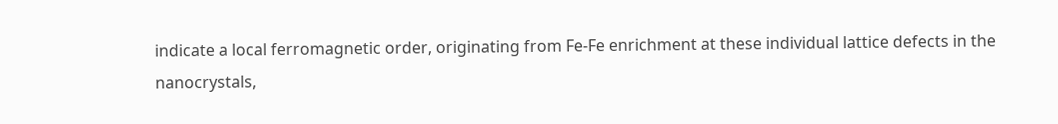indicate a local ferromagnetic order, originating from Fe-Fe enrichment at these individual lattice defects in the nanocrystals,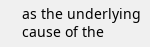as the underlying cause of the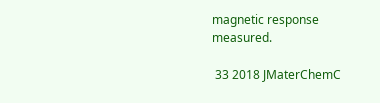magnetic response measured.

 33 2018 JMaterChemC